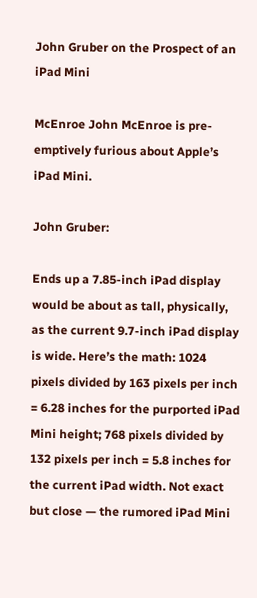John Gruber on the Prospect of an iPad Mini

McEnroe John McEnroe is pre-emptively furious about Apple’s iPad Mini.

John Gruber:

Ends up a 7.85-inch iPad display would be about as tall, physically, as the current 9.7-inch iPad display is wide. Here’s the math: 1024 pixels divided by 163 pixels per inch = 6.28 inches for the purported iPad Mini height; 768 pixels divided by 132 pixels per inch = 5.8 inches for the current iPad width. Not exact but close — the rumored iPad Mini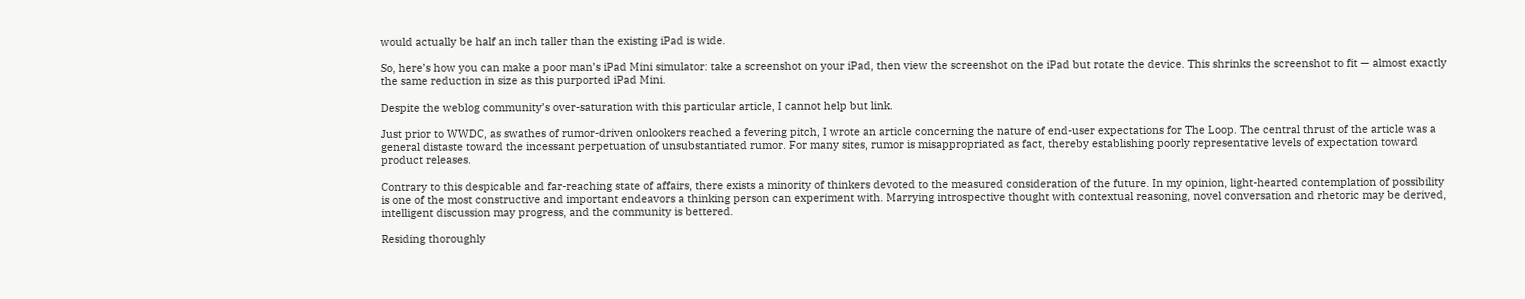would actually be half an inch taller than the existing iPad is wide.

So, here’s how you can make a poor man’s iPad Mini simulator: take a screenshot on your iPad, then view the screenshot on the iPad but rotate the device. This shrinks the screenshot to fit — almost exactly the same reduction in size as this purported iPad Mini.

Despite the weblog community’s over-saturation with this particular article, I cannot help but link.

Just prior to WWDC, as swathes of rumor-driven onlookers reached a fevering pitch, I wrote an article concerning the nature of end-user expectations for The Loop. The central thrust of the article was a general distaste toward the incessant perpetuation of unsubstantiated rumor. For many sites, rumor is misappropriated as fact, thereby establishing poorly representative levels of expectation toward product releases.

Contrary to this despicable and far-reaching state of affairs, there exists a minority of thinkers devoted to the measured consideration of the future. In my opinion, light-hearted contemplation of possibility is one of the most constructive and important endeavors a thinking person can experiment with. Marrying introspective thought with contextual reasoning, novel conversation and rhetoric may be derived, intelligent discussion may progress, and the community is bettered.

Residing thoroughly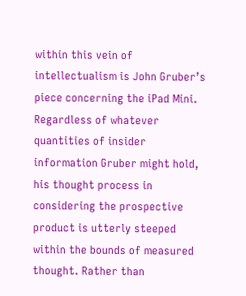within this vein of intellectualism is John Gruber’s piece concerning the iPad Mini. Regardless of whatever quantities of insider information Gruber might hold, his thought process in considering the prospective product is utterly steeped within the bounds of measured thought. Rather than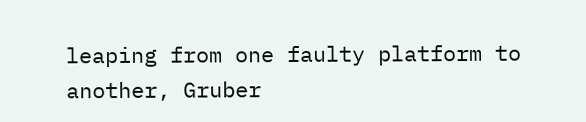leaping from one faulty platform to another, Gruber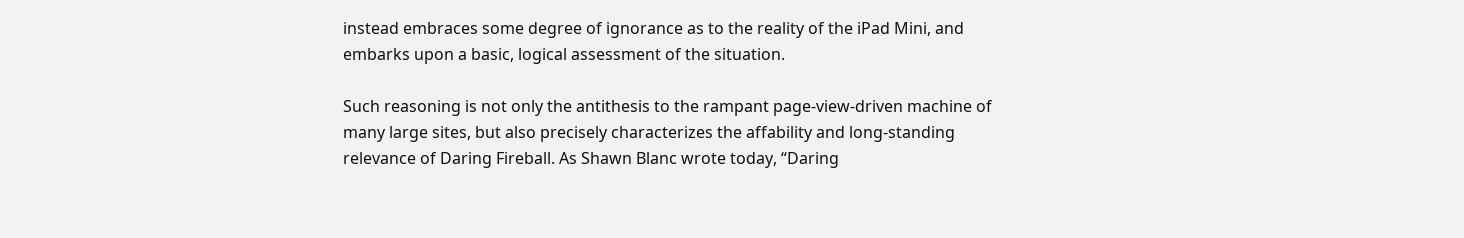instead embraces some degree of ignorance as to the reality of the iPad Mini, and embarks upon a basic, logical assessment of the situation.

Such reasoning is not only the antithesis to the rampant page-view-driven machine of many large sites, but also precisely characterizes the affability and long-standing relevance of Daring Fireball. As Shawn Blanc wrote today, “Daring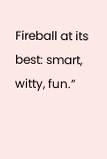Fireball at its best: smart, witty, fun.”